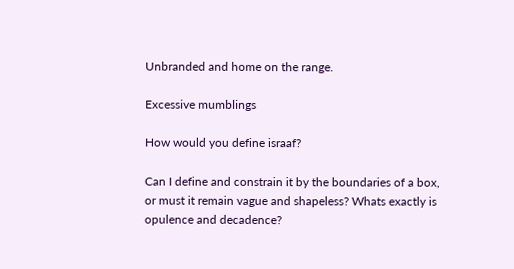Unbranded and home on the range.

Excessive mumblings

How would you define israaf?

Can I define and constrain it by the boundaries of a box, or must it remain vague and shapeless? Whats exactly is opulence and decadence?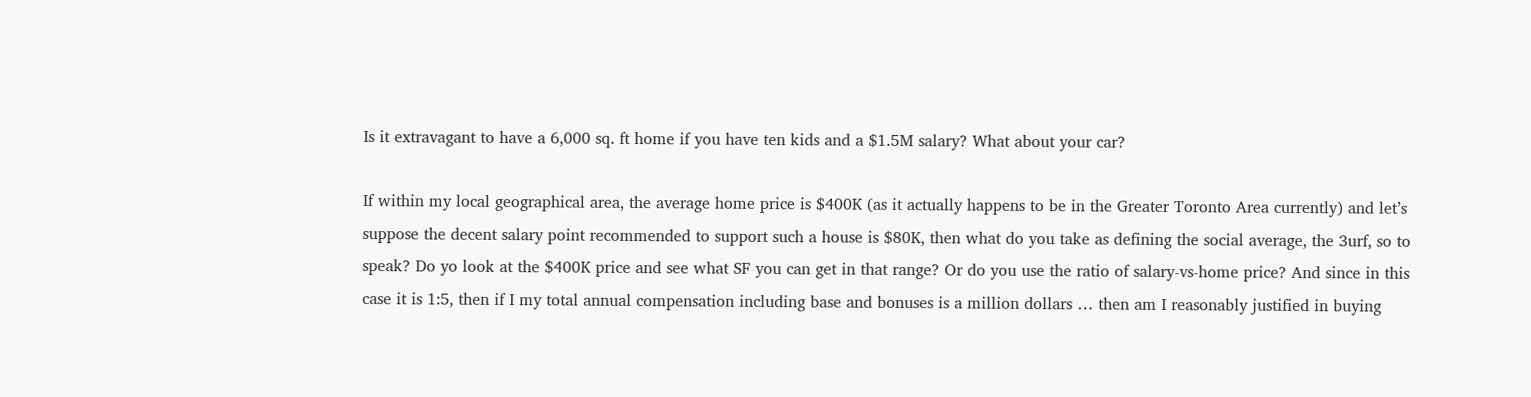Is it extravagant to have a 6,000 sq. ft home if you have ten kids and a $1.5M salary? What about your car?

If within my local geographical area, the average home price is $400K (as it actually happens to be in the Greater Toronto Area currently) and let’s suppose the decent salary point recommended to support such a house is $80K, then what do you take as defining the social average, the 3urf, so to speak? Do yo look at the $400K price and see what SF you can get in that range? Or do you use the ratio of salary-vs-home price? And since in this case it is 1:5, then if I my total annual compensation including base and bonuses is a million dollars … then am I reasonably justified in buying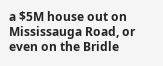a $5M house out on Mississauga Road, or even on the Bridle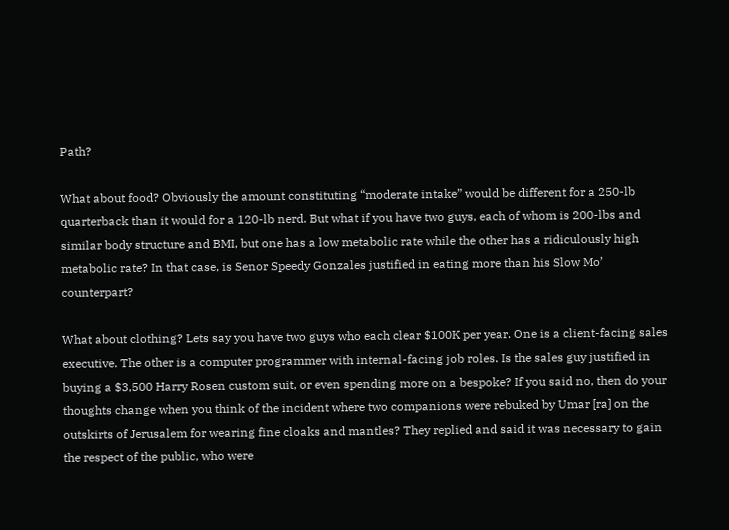Path?

What about food? Obviously the amount constituting “moderate intake” would be different for a 250-lb quarterback than it would for a 120-lb nerd. But what if you have two guys, each of whom is 200-lbs and similar body structure and BMI, but one has a low metabolic rate while the other has a ridiculously high metabolic rate? In that case, is Senor Speedy Gonzales justified in eating more than his Slow Mo’ counterpart?

What about clothing? Lets say you have two guys who each clear $100K per year. One is a client-facing sales executive. The other is a computer programmer with internal-facing job roles. Is the sales guy justified in buying a $3,500 Harry Rosen custom suit, or even spending more on a bespoke? If you said no, then do your thoughts change when you think of the incident where two companions were rebuked by Umar [ra] on the outskirts of Jerusalem for wearing fine cloaks and mantles? They replied and said it was necessary to gain the respect of the public, who were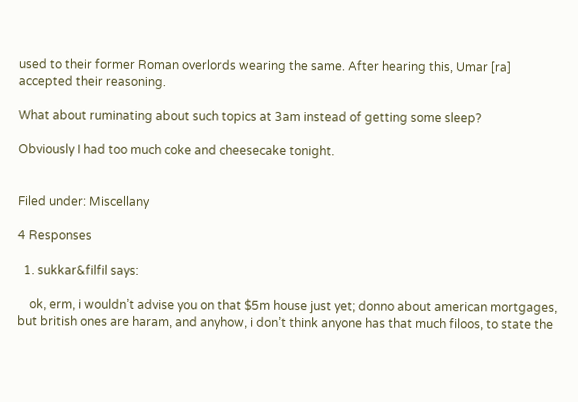used to their former Roman overlords wearing the same. After hearing this, Umar [ra] accepted their reasoning.

What about ruminating about such topics at 3am instead of getting some sleep?

Obviously I had too much coke and cheesecake tonight.


Filed under: Miscellany

4 Responses

  1. sukkar&filfil says:

    ok, erm, i wouldn’t advise you on that $5m house just yet; donno about american mortgages, but british ones are haram, and anyhow, i don’t think anyone has that much filoos, to state the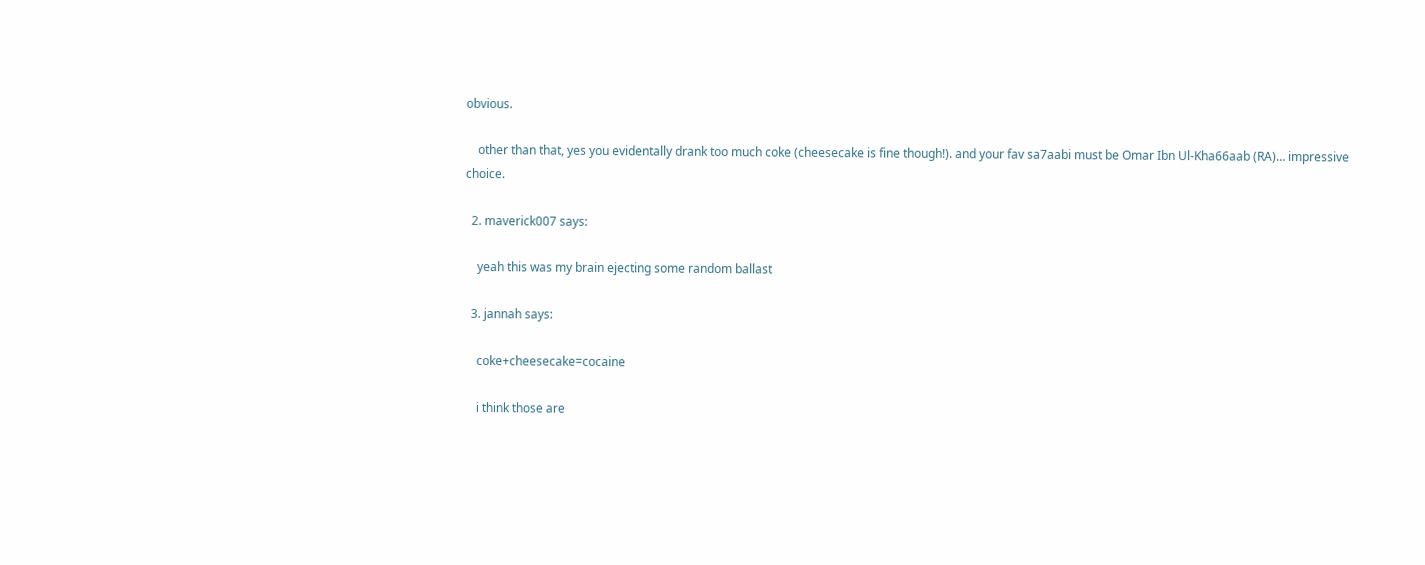obvious.

    other than that, yes you evidentally drank too much coke (cheesecake is fine though!). and your fav sa7aabi must be Omar Ibn Ul-Kha66aab (RA)… impressive choice.

  2. maverick007 says:

    yeah this was my brain ejecting some random ballast

  3. jannah says:

    coke+cheesecake=cocaine

    i think those are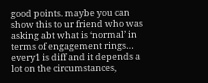good points. maybe you can show this to ur friend who was asking abt what is ‘normal’ in terms of engagement rings… every1 is diff and it depends a lot on the circumstances,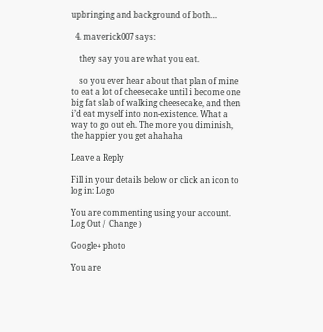upbringing and background of both…

  4. maverick007 says:

    they say you are what you eat.

    so you ever hear about that plan of mine to eat a lot of cheesecake until i become one big fat slab of walking cheesecake, and then i’d eat myself into non-existence. What a way to go out eh. The more you diminish, the happier you get ahahaha

Leave a Reply

Fill in your details below or click an icon to log in: Logo

You are commenting using your account. Log Out /  Change )

Google+ photo

You are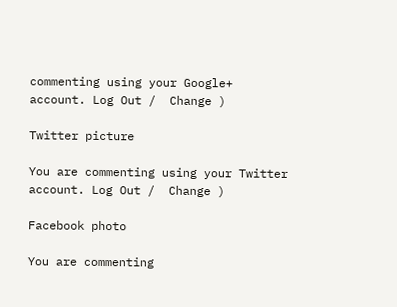commenting using your Google+ account. Log Out /  Change )

Twitter picture

You are commenting using your Twitter account. Log Out /  Change )

Facebook photo

You are commenting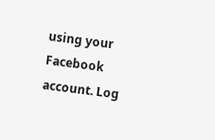using your Facebook account. Log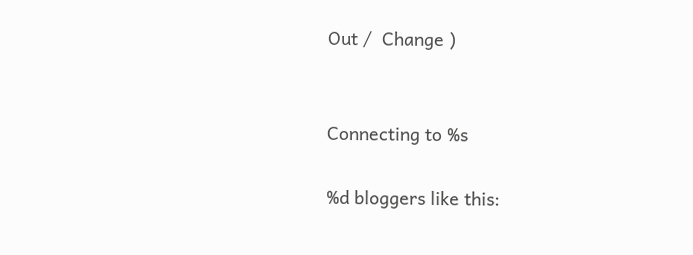Out /  Change )


Connecting to %s

%d bloggers like this: